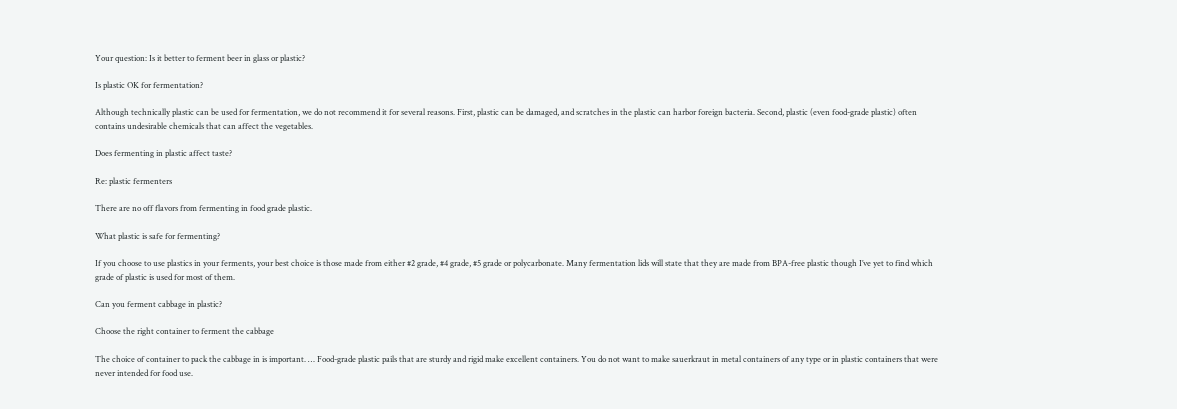Your question: Is it better to ferment beer in glass or plastic?

Is plastic OK for fermentation?

Although technically plastic can be used for fermentation, we do not recommend it for several reasons. First, plastic can be damaged, and scratches in the plastic can harbor foreign bacteria. Second, plastic (even food-grade plastic) often contains undesirable chemicals that can affect the vegetables.

Does fermenting in plastic affect taste?

Re: plastic fermenters

There are no off flavors from fermenting in food grade plastic.

What plastic is safe for fermenting?

If you choose to use plastics in your ferments, your best choice is those made from either #2 grade, #4 grade, #5 grade or polycarbonate. Many fermentation lids will state that they are made from BPA-free plastic though I’ve yet to find which grade of plastic is used for most of them.

Can you ferment cabbage in plastic?

Choose the right container to ferment the cabbage

The choice of container to pack the cabbage in is important. … Food-grade plastic pails that are sturdy and rigid make excellent containers. You do not want to make sauerkraut in metal containers of any type or in plastic containers that were never intended for food use.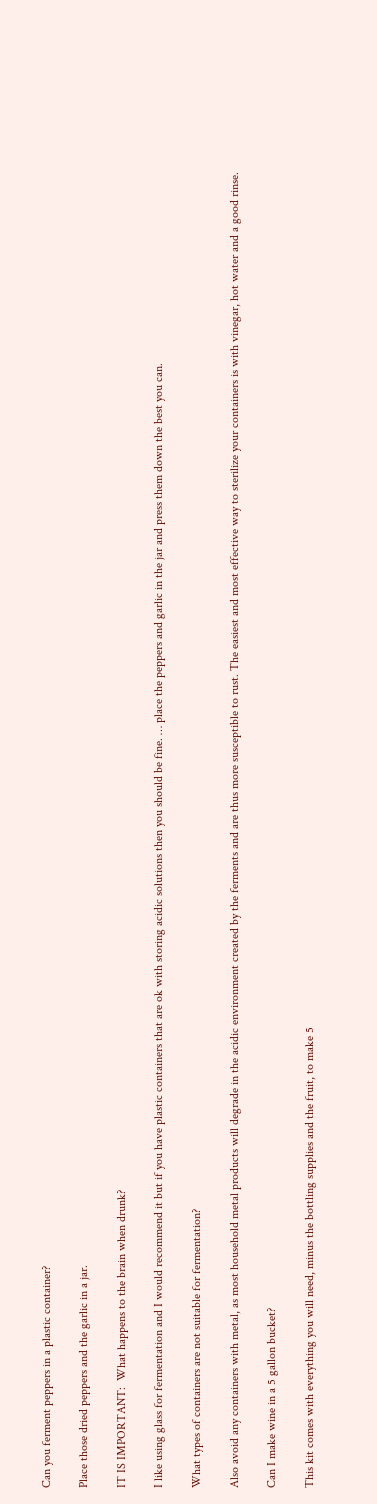Can you ferment peppers in a plastic container?

Place those dried peppers and the garlic in a jar.

IT IS IMPORTANT:  What happens to the brain when drunk?

I like using glass for fermentation and I would recommend it but if you have plastic containers that are ok with storing acidic solutions then you should be fine. … place the peppers and garlic in the jar and press them down the best you can.

What types of containers are not suitable for fermentation?

Also avoid any containers with metal, as most household metal products will degrade in the acidic environment created by the ferments and are thus more susceptible to rust. The easiest and most effective way to sterilize your containers is with vinegar, hot water and a good rinse.

Can I make wine in a 5 gallon bucket?

This kit comes with everything you will need, minus the bottling supplies and the fruit, to make 5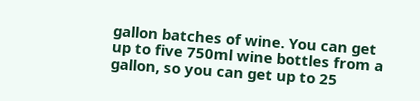gallon batches of wine. You can get up to five 750ml wine bottles from a gallon, so you can get up to 25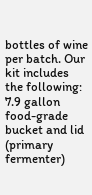bottles of wine per batch. Our kit includes the following: 7.9 gallon food-grade bucket and lid (primary fermenter)